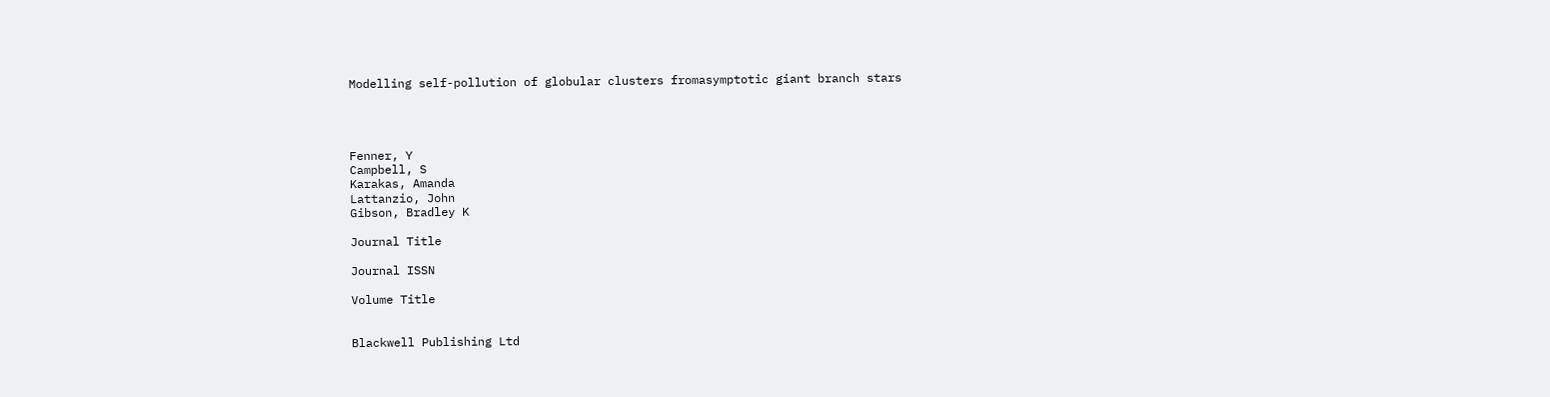Modelling self-pollution of globular clusters fromasymptotic giant branch stars




Fenner, Y
Campbell, S
Karakas, Amanda
Lattanzio, John
Gibson, Bradley K

Journal Title

Journal ISSN

Volume Title


Blackwell Publishing Ltd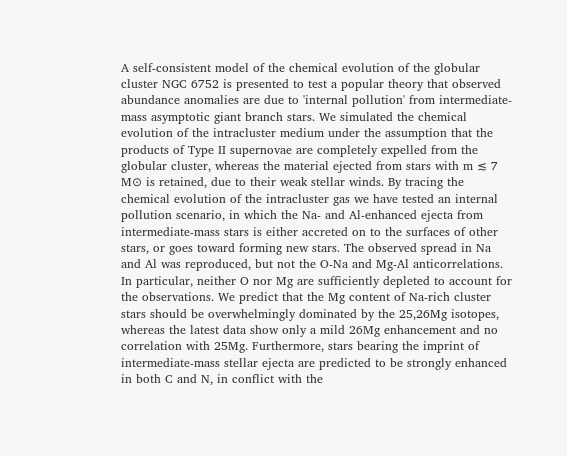A self-consistent model of the chemical evolution of the globular cluster NGC 6752 is presented to test a popular theory that observed abundance anomalies are due to 'internal pollution' from intermediate-mass asymptotic giant branch stars. We simulated the chemical evolution of the intracluster medium under the assumption that the products of Type II supernovae are completely expelled from the globular cluster, whereas the material ejected from stars with m ≲ 7 M⊙ is retained, due to their weak stellar winds. By tracing the chemical evolution of the intracluster gas we have tested an internal pollution scenario, in which the Na- and Al-enhanced ejecta from intermediate-mass stars is either accreted on to the surfaces of other stars, or goes toward forming new stars. The observed spread in Na and Al was reproduced, but not the O-Na and Mg-Al anticorrelations. In particular, neither O nor Mg are sufficiently depleted to account for the observations. We predict that the Mg content of Na-rich cluster stars should be overwhelmingly dominated by the 25,26Mg isotopes, whereas the latest data show only a mild 26Mg enhancement and no correlation with 25Mg. Furthermore, stars bearing the imprint of intermediate-mass stellar ejecta are predicted to be strongly enhanced in both C and N, in conflict with the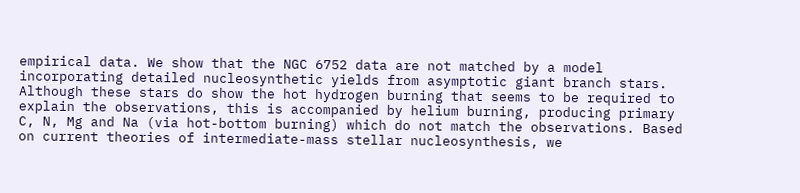empirical data. We show that the NGC 6752 data are not matched by a model incorporating detailed nucleosynthetic yields from asymptotic giant branch stars. Although these stars do show the hot hydrogen burning that seems to be required to explain the observations, this is accompanied by helium burning, producing primary C, N, Mg and Na (via hot-bottom burning) which do not match the observations. Based on current theories of intermediate-mass stellar nucleosynthesis, we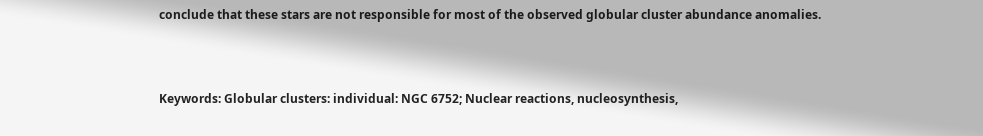conclude that these stars are not responsible for most of the observed globular cluster abundance anomalies.



Keywords: Globular clusters: individual: NGC 6752; Nuclear reactions, nucleosynthesis,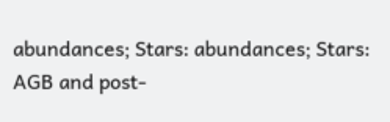abundances; Stars: abundances; Stars: AGB and post-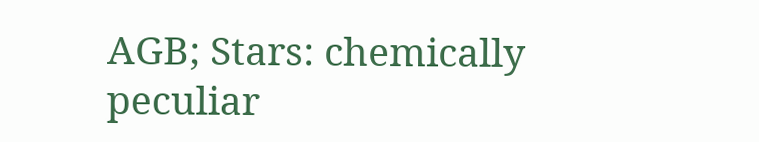AGB; Stars: chemically peculiar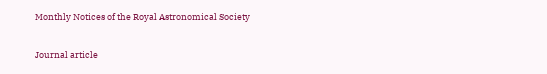Monthly Notices of the Royal Astronomical Society


Journal article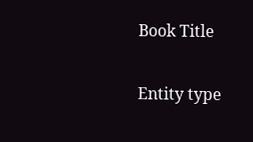Book Title

Entity type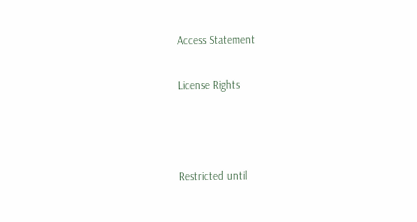Access Statement

License Rights



Restricted until